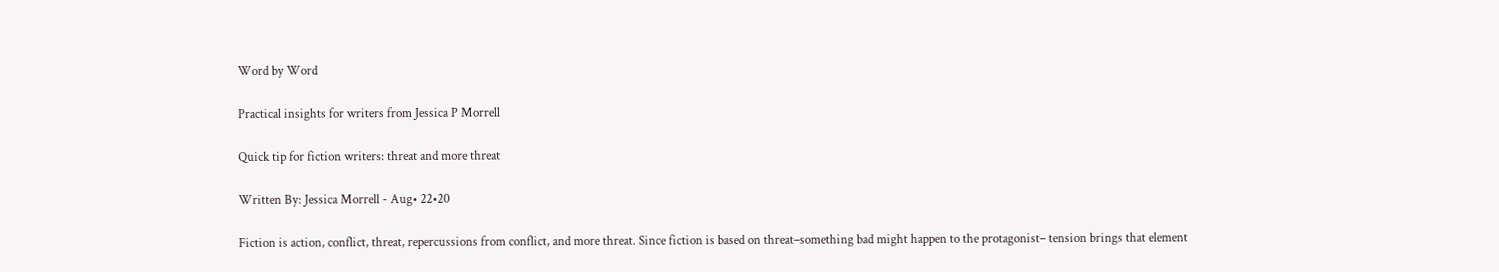Word by Word

Practical insights for writers from Jessica P Morrell

Quick tip for fiction writers: threat and more threat

Written By: Jessica Morrell - Aug• 22•20

Fiction is action, conflict, threat, repercussions from conflict, and more threat. Since fiction is based on threat–something bad might happen to the protagonist– tension brings that element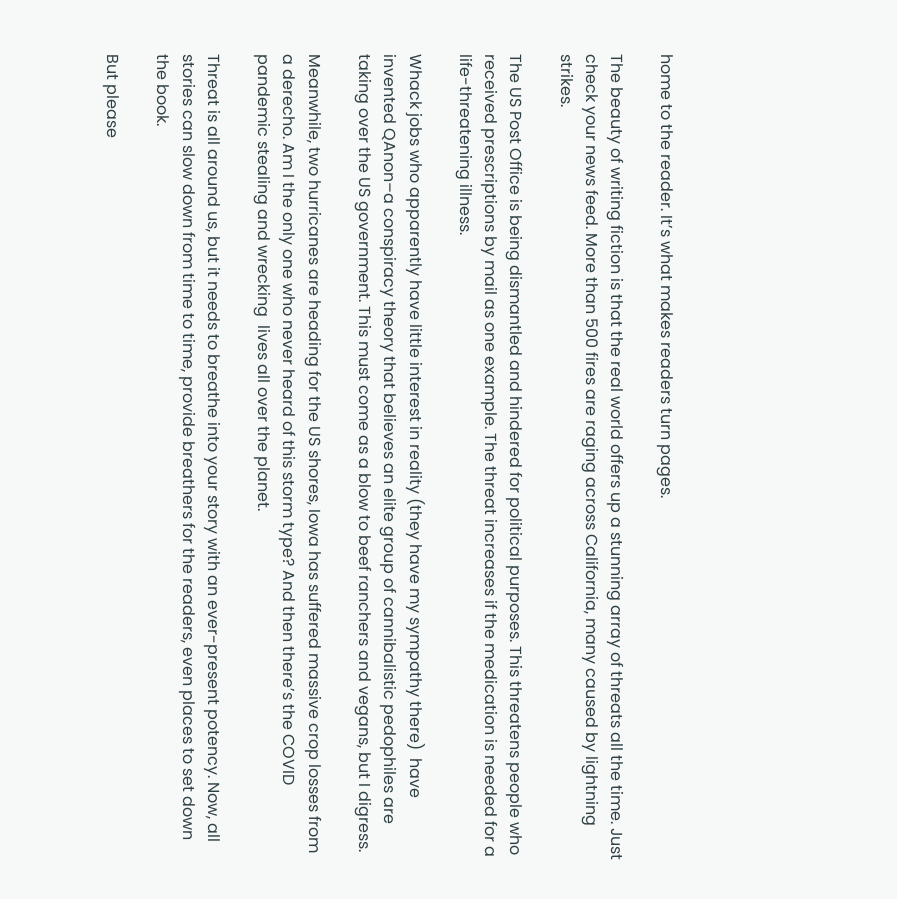home to the reader. It’s what makes readers turn pages.

The beauty of writing fiction is that the real world offers up a stunning array of threats all the time. Just check your news feed. More than 500 fires are raging across California, many caused by lightning strikes.

The US Post Office is being dismantled and hindered for political purposes. This threatens people who received prescriptions by mail as one example. The threat increases if the medication is needed for a life-threatening illness.

Whack jobs who apparently have little interest in reality (they have my sympathy there)  have invented QAnon–a conspiracy theory that believes an elite group of cannibalistic pedophiles are taking over the US government. This must come as a blow to beef ranchers and vegans, but I digress.

Meanwhile, two hurricanes are heading for the US shores, Iowa has suffered massive crop losses from a derecho. Am I the only one who never heard of this storm type? And then there’s the COVID pandemic stealing and wrecking  lives all over the planet.

Threat is all around us, but it needs to breathe into your story with an ever-present potency. Now, all stories can slow down from time to time, provide breathers for the readers, even places to set down the book.

But please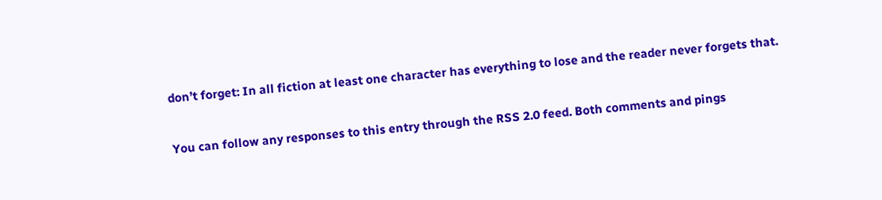don’t forget: In all fiction at least one character has everything to lose and the reader never forgets that.

You can follow any responses to this entry through the RSS 2.0 feed. Both comments and pings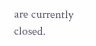are currently closed.